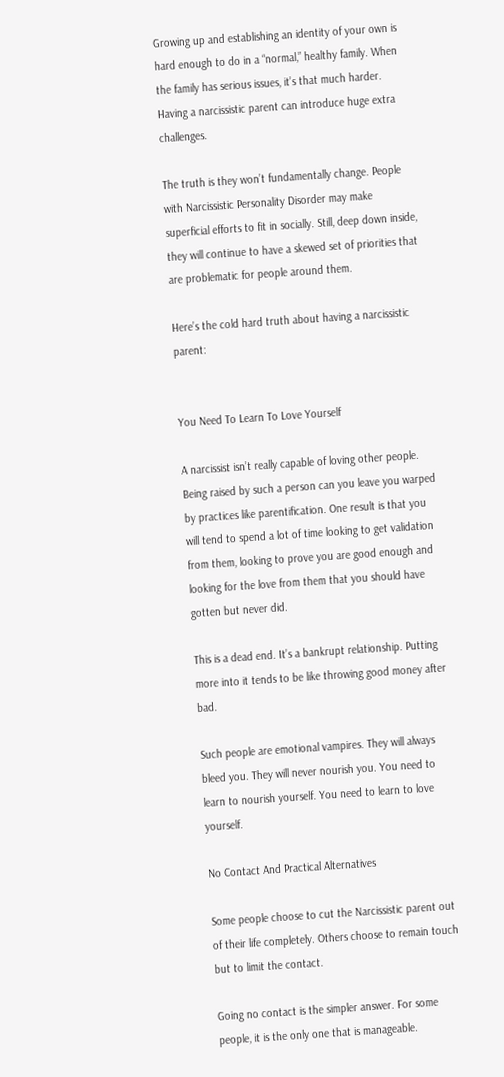Growing up and establishing an identity of your own is hard enough to do in a “normal,” healthy family. When the family has serious issues, it’s that much harder. Having a narcissistic parent can introduce huge extra challenges.

The truth is they won’t fundamentally change. People with Narcissistic Personality Disorder may make superficial efforts to fit in socially. Still, deep down inside, they will continue to have a skewed set of priorities that are problematic for people around them.

Here’s the cold hard truth about having a narcissistic parent:


You Need To Learn To Love Yourself

A narcissist isn’t really capable of loving other people. Being raised by such a person can you leave you warped by practices like parentification. One result is that you will tend to spend a lot of time looking to get validation from them, looking to prove you are good enough and looking for the love from them that you should have gotten but never did.

This is a dead end. It’s a bankrupt relationship. Putting more into it tends to be like throwing good money after bad.

Such people are emotional vampires. They will always bleed you. They will never nourish you. You need to learn to nourish yourself. You need to learn to love yourself.

No Contact And Practical Alternatives

Some people choose to cut the Narcissistic parent out of their life completely. Others choose to remain touch but to limit the contact.

Going no contact is the simpler answer. For some people, it is the only one that is manageable.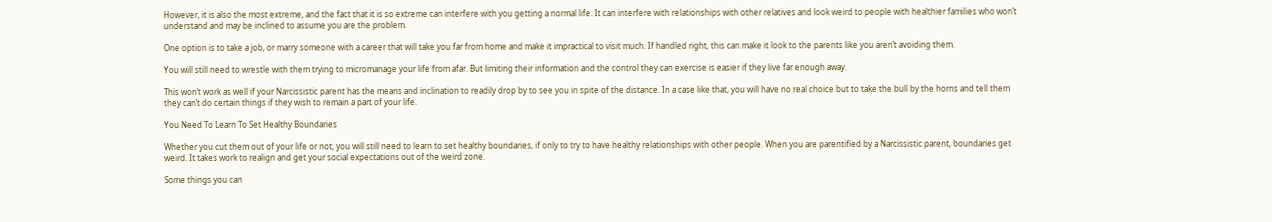However, it is also the most extreme, and the fact that it is so extreme can interfere with you getting a normal life. It can interfere with relationships with other relatives and look weird to people with healthier families who won’t understand and may be inclined to assume you are the problem.

One option is to take a job, or marry someone with a career that will take you far from home and make it impractical to visit much. If handled right, this can make it look to the parents like you aren’t avoiding them.

You will still need to wrestle with them trying to micromanage your life from afar. But limiting their information and the control they can exercise is easier if they live far enough away.

This won’t work as well if your Narcissistic parent has the means and inclination to readily drop by to see you in spite of the distance. In a case like that, you will have no real choice but to take the bull by the horns and tell them they can’t do certain things if they wish to remain a part of your life.

You Need To Learn To Set Healthy Boundaries

Whether you cut them out of your life or not, you will still need to learn to set healthy boundaries, if only to try to have healthy relationships with other people. When you are parentified by a Narcissistic parent, boundaries get weird. It takes work to realign and get your social expectations out of the weird zone.

Some things you can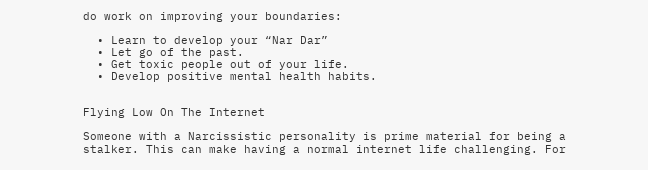do work on improving your boundaries:

  • Learn to develop your “Nar Dar”
  • Let go of the past.
  • Get toxic people out of your life.
  • Develop positive mental health habits.


Flying Low On The Internet

Someone with a Narcissistic personality is prime material for being a stalker. This can make having a normal internet life challenging. For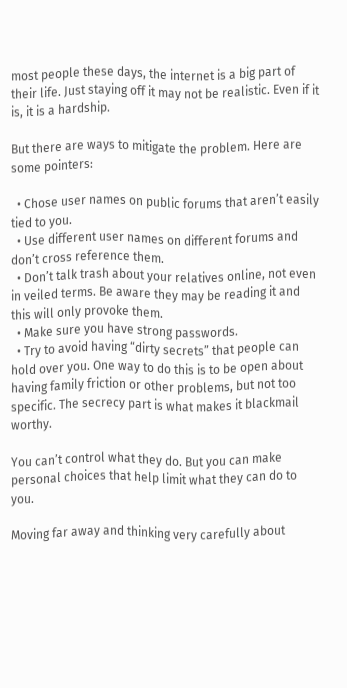most people these days, the internet is a big part of their life. Just staying off it may not be realistic. Even if it is, it is a hardship.

But there are ways to mitigate the problem. Here are some pointers:

  • Chose user names on public forums that aren’t easily tied to you.
  • Use different user names on different forums and don’t cross reference them.
  • Don’t talk trash about your relatives online, not even in veiled terms. Be aware they may be reading it and this will only provoke them.
  • Make sure you have strong passwords.
  • Try to avoid having “dirty secrets” that people can hold over you. One way to do this is to be open about having family friction or other problems, but not too specific. The secrecy part is what makes it blackmail worthy.

You can’t control what they do. But you can make personal choices that help limit what they can do to you.

Moving far away and thinking very carefully about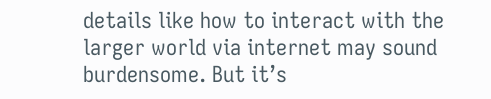details like how to interact with the larger world via internet may sound burdensome. But it’s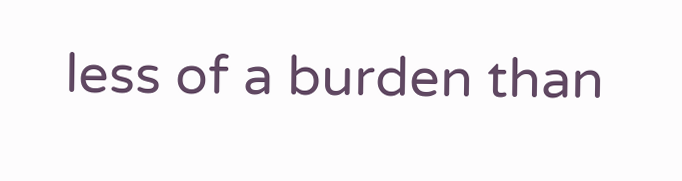less of a burden than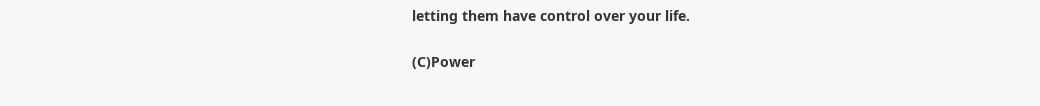letting them have control over your life.

(C)Power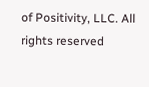of Positivity, LLC. All rights reserved